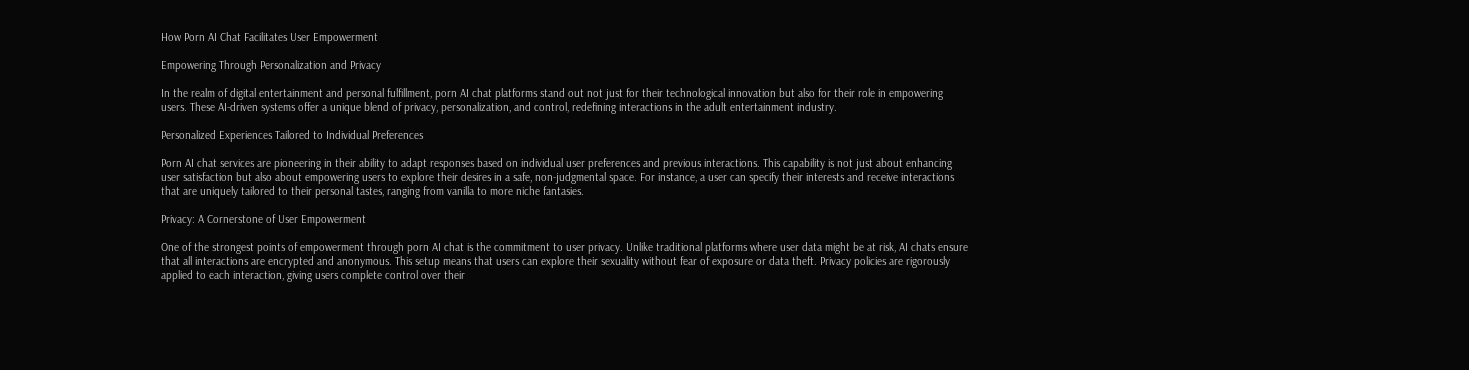How Porn AI Chat Facilitates User Empowerment

Empowering Through Personalization and Privacy

In the realm of digital entertainment and personal fulfillment, porn AI chat platforms stand out not just for their technological innovation but also for their role in empowering users. These AI-driven systems offer a unique blend of privacy, personalization, and control, redefining interactions in the adult entertainment industry.

Personalized Experiences Tailored to Individual Preferences

Porn AI chat services are pioneering in their ability to adapt responses based on individual user preferences and previous interactions. This capability is not just about enhancing user satisfaction but also about empowering users to explore their desires in a safe, non-judgmental space. For instance, a user can specify their interests and receive interactions that are uniquely tailored to their personal tastes, ranging from vanilla to more niche fantasies.

Privacy: A Cornerstone of User Empowerment

One of the strongest points of empowerment through porn AI chat is the commitment to user privacy. Unlike traditional platforms where user data might be at risk, AI chats ensure that all interactions are encrypted and anonymous. This setup means that users can explore their sexuality without fear of exposure or data theft. Privacy policies are rigorously applied to each interaction, giving users complete control over their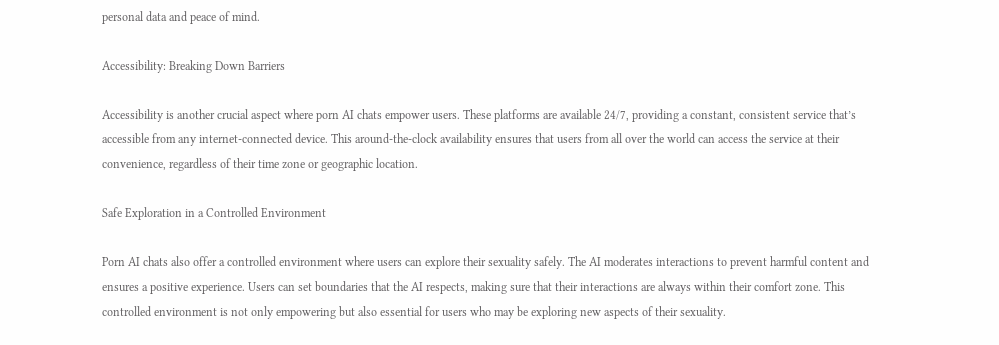personal data and peace of mind.

Accessibility: Breaking Down Barriers

Accessibility is another crucial aspect where porn AI chats empower users. These platforms are available 24/7, providing a constant, consistent service that’s accessible from any internet-connected device. This around-the-clock availability ensures that users from all over the world can access the service at their convenience, regardless of their time zone or geographic location.

Safe Exploration in a Controlled Environment

Porn AI chats also offer a controlled environment where users can explore their sexuality safely. The AI moderates interactions to prevent harmful content and ensures a positive experience. Users can set boundaries that the AI respects, making sure that their interactions are always within their comfort zone. This controlled environment is not only empowering but also essential for users who may be exploring new aspects of their sexuality.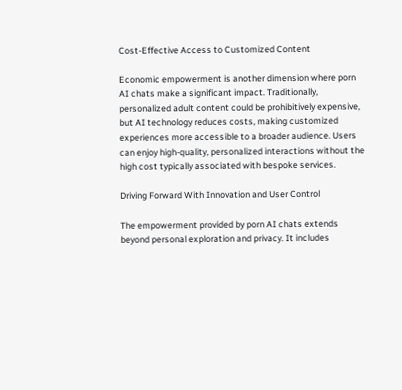Cost-Effective Access to Customized Content

Economic empowerment is another dimension where porn AI chats make a significant impact. Traditionally, personalized adult content could be prohibitively expensive, but AI technology reduces costs, making customized experiences more accessible to a broader audience. Users can enjoy high-quality, personalized interactions without the high cost typically associated with bespoke services.

Driving Forward With Innovation and User Control

The empowerment provided by porn AI chats extends beyond personal exploration and privacy. It includes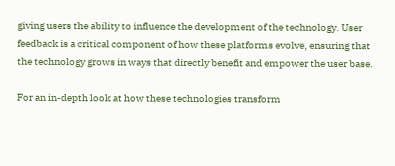giving users the ability to influence the development of the technology. User feedback is a critical component of how these platforms evolve, ensuring that the technology grows in ways that directly benefit and empower the user base.

For an in-depth look at how these technologies transform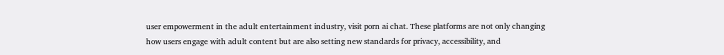user empowerment in the adult entertainment industry, visit porn ai chat. These platforms are not only changing how users engage with adult content but are also setting new standards for privacy, accessibility, and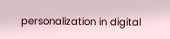personalization in digital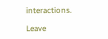interactions.

Leave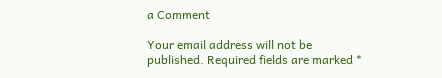a Comment

Your email address will not be published. Required fields are marked *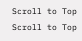Scroll to Top
Scroll to Top